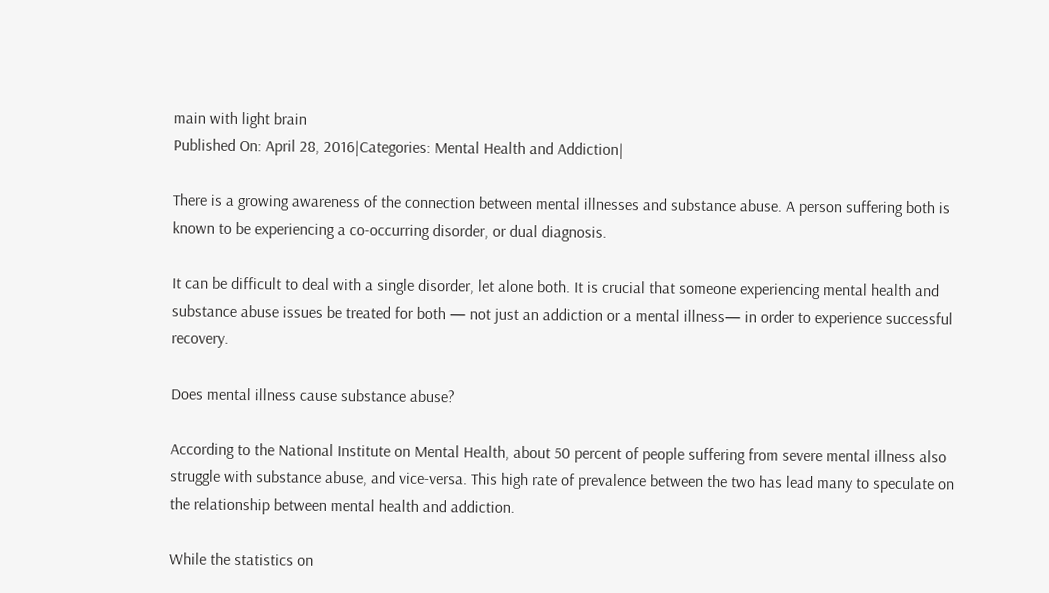main with light brain
Published On: April 28, 2016|Categories: Mental Health and Addiction|

There is a growing awareness of the connection between mental illnesses and substance abuse. A person suffering both is known to be experiencing a co-occurring disorder, or dual diagnosis.

It can be difficult to deal with a single disorder, let alone both. It is crucial that someone experiencing mental health and substance abuse issues be treated for both — not just an addiction or a mental illness— in order to experience successful recovery.

Does mental illness cause substance abuse?

According to the National Institute on Mental Health, about 50 percent of people suffering from severe mental illness also struggle with substance abuse, and vice-versa. This high rate of prevalence between the two has lead many to speculate on the relationship between mental health and addiction.

While the statistics on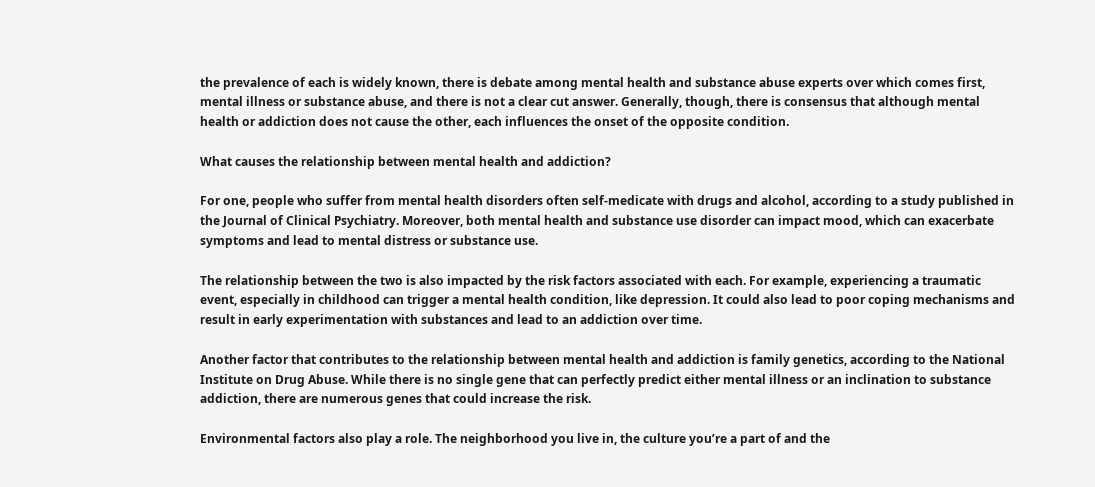the prevalence of each is widely known, there is debate among mental health and substance abuse experts over which comes first, mental illness or substance abuse, and there is not a clear cut answer. Generally, though, there is consensus that although mental health or addiction does not cause the other, each influences the onset of the opposite condition.

What causes the relationship between mental health and addiction?

For one, people who suffer from mental health disorders often self-medicate with drugs and alcohol, according to a study published in the Journal of Clinical Psychiatry. Moreover, both mental health and substance use disorder can impact mood, which can exacerbate symptoms and lead to mental distress or substance use.

The relationship between the two is also impacted by the risk factors associated with each. For example, experiencing a traumatic event, especially in childhood can trigger a mental health condition, like depression. It could also lead to poor coping mechanisms and result in early experimentation with substances and lead to an addiction over time.

Another factor that contributes to the relationship between mental health and addiction is family genetics, according to the National Institute on Drug Abuse. While there is no single gene that can perfectly predict either mental illness or an inclination to substance addiction, there are numerous genes that could increase the risk.

Environmental factors also play a role. The neighborhood you live in, the culture you’re a part of and the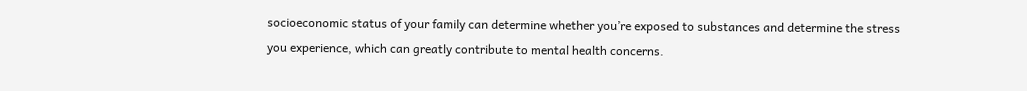socioeconomic status of your family can determine whether you’re exposed to substances and determine the stress you experience, which can greatly contribute to mental health concerns.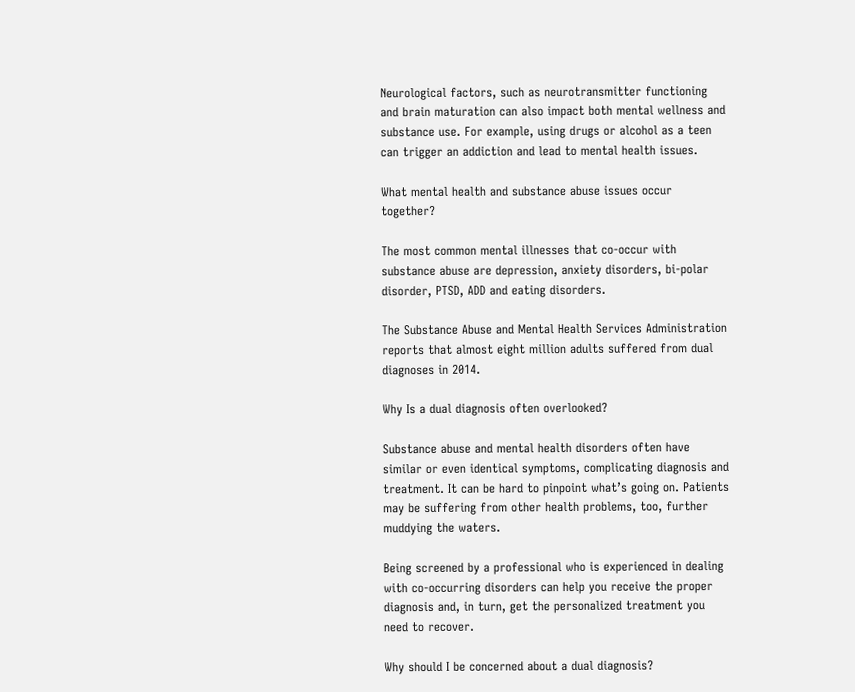Neurological factors, such as neurotransmitter functioning and brain maturation can also impact both mental wellness and substance use. For example, using drugs or alcohol as a teen can trigger an addiction and lead to mental health issues.

What mental health and substance abuse issues occur together?

The most common mental illnesses that co-occur with substance abuse are depression, anxiety disorders, bi-polar disorder, PTSD, ADD and eating disorders.

The Substance Abuse and Mental Health Services Administration reports that almost eight million adults suffered from dual diagnoses in 2014.

Why Is a dual diagnosis often overlooked?

Substance abuse and mental health disorders often have similar or even identical symptoms, complicating diagnosis and treatment. It can be hard to pinpoint what’s going on. Patients may be suffering from other health problems, too, further muddying the waters.

Being screened by a professional who is experienced in dealing with co-occurring disorders can help you receive the proper diagnosis and, in turn, get the personalized treatment you need to recover.

Why should I be concerned about a dual diagnosis?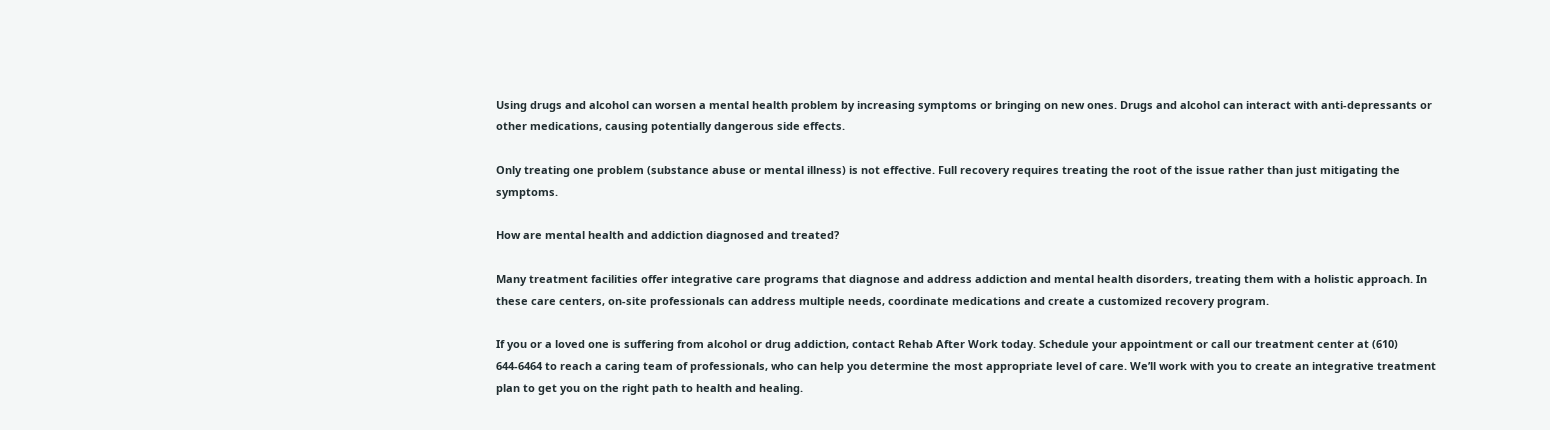Using drugs and alcohol can worsen a mental health problem by increasing symptoms or bringing on new ones. Drugs and alcohol can interact with anti-depressants or other medications, causing potentially dangerous side effects.

Only treating one problem (substance abuse or mental illness) is not effective. Full recovery requires treating the root of the issue rather than just mitigating the symptoms.

How are mental health and addiction diagnosed and treated?

Many treatment facilities offer integrative care programs that diagnose and address addiction and mental health disorders, treating them with a holistic approach. In these care centers, on-site professionals can address multiple needs, coordinate medications and create a customized recovery program.

If you or a loved one is suffering from alcohol or drug addiction, contact Rehab After Work today. Schedule your appointment or call our treatment center at (610) 644-6464 to reach a caring team of professionals, who can help you determine the most appropriate level of care. We’ll work with you to create an integrative treatment plan to get you on the right path to health and healing.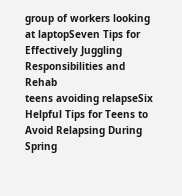group of workers looking at laptopSeven Tips for Effectively Juggling Responsibilities and Rehab
teens avoiding relapseSix Helpful Tips for Teens to Avoid Relapsing During Spring